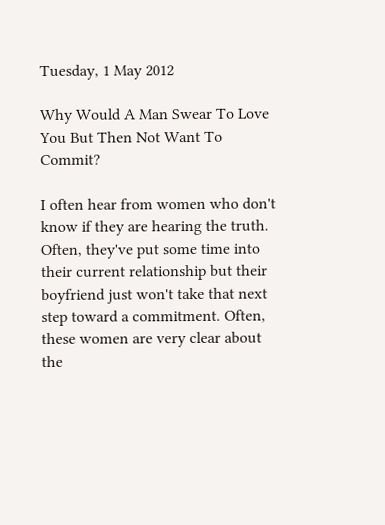Tuesday, 1 May 2012

Why Would A Man Swear To Love You But Then Not Want To Commit?

I often hear from women who don't know if they are hearing the truth. Often, they've put some time into their current relationship but their boyfriend just won't take that next step toward a commitment. Often, these women are very clear about the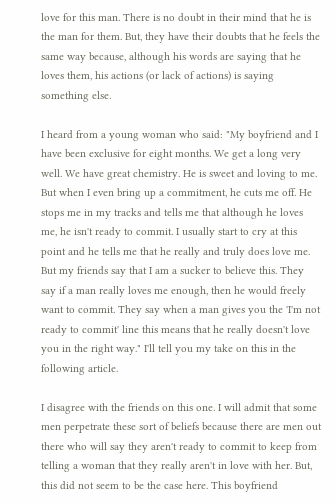love for this man. There is no doubt in their mind that he is the man for them. But, they have their doubts that he feels the same way because, although his words are saying that he loves them, his actions (or lack of actions) is saying something else.

I heard from a young woman who said: "My boyfriend and I have been exclusive for eight months. We get a long very well. We have great chemistry. He is sweet and loving to me. But when I even bring up a commitment, he cuts me off. He stops me in my tracks and tells me that although he loves me, he isn't ready to commit. I usually start to cry at this point and he tells me that he really and truly does love me. But my friends say that I am a sucker to believe this. They say if a man really loves me enough, then he would freely want to commit. They say when a man gives you the 'I'm not ready to commit' line this means that he really doesn't love you in the right way." I'll tell you my take on this in the following article.

I disagree with the friends on this one. I will admit that some men perpetrate these sort of beliefs because there are men out there who will say they aren't ready to commit to keep from telling a woman that they really aren't in love with her. But, this did not seem to be the case here. This boyfriend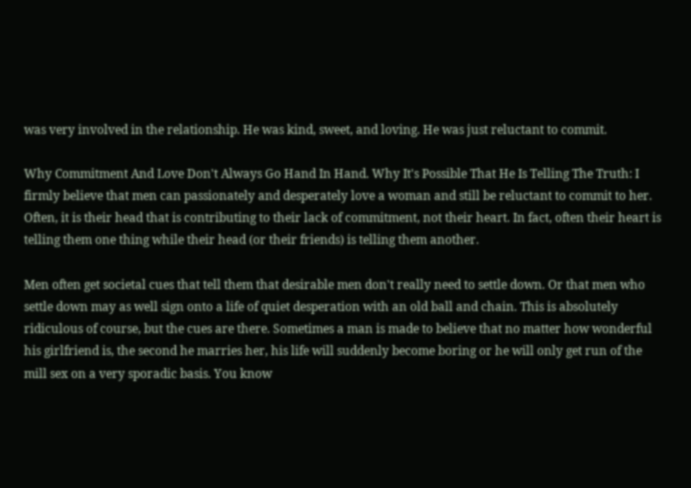was very involved in the relationship. He was kind, sweet, and loving. He was just reluctant to commit.

Why Commitment And Love Don't Always Go Hand In Hand. Why It's Possible That He Is Telling The Truth: I firmly believe that men can passionately and desperately love a woman and still be reluctant to commit to her. Often, it is their head that is contributing to their lack of commitment, not their heart. In fact, often their heart is telling them one thing while their head (or their friends) is telling them another.

Men often get societal cues that tell them that desirable men don't really need to settle down. Or that men who settle down may as well sign onto a life of quiet desperation with an old ball and chain. This is absolutely ridiculous of course, but the cues are there. Sometimes a man is made to believe that no matter how wonderful his girlfriend is, the second he marries her, his life will suddenly become boring or he will only get run of the mill sex on a very sporadic basis. You know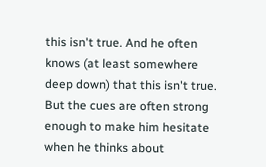this isn't true. And he often knows (at least somewhere deep down) that this isn't true. But the cues are often strong enough to make him hesitate when he thinks about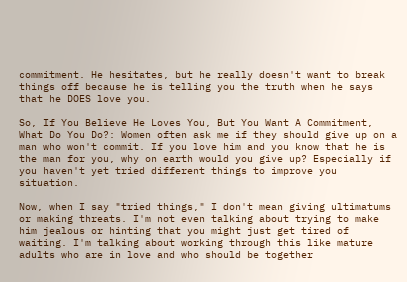commitment. He hesitates, but he really doesn't want to break things off because he is telling you the truth when he says that he DOES love you.

So, If You Believe He Loves You, But You Want A Commitment, What Do You Do?: Women often ask me if they should give up on a man who won't commit. If you love him and you know that he is the man for you, why on earth would you give up? Especially if you haven't yet tried different things to improve you situation.

Now, when I say "tried things," I don't mean giving ultimatums or making threats. I'm not even talking about trying to make him jealous or hinting that you might just get tired of waiting. I'm talking about working through this like mature adults who are in love and who should be together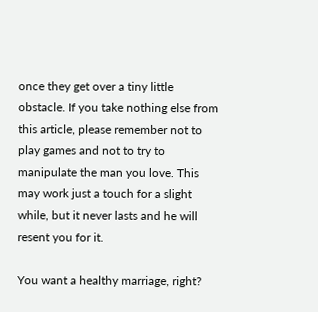once they get over a tiny little obstacle. If you take nothing else from this article, please remember not to play games and not to try to manipulate the man you love. This may work just a touch for a slight while, but it never lasts and he will resent you for it.

You want a healthy marriage, right?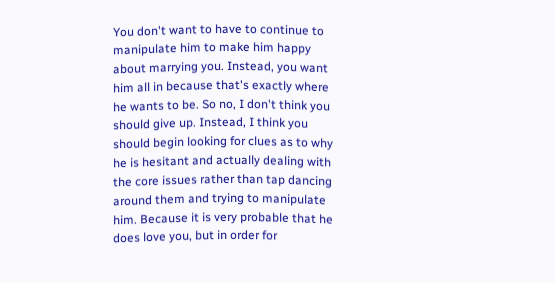You don't want to have to continue to manipulate him to make him happy about marrying you. Instead, you want him all in because that's exactly where he wants to be. So no, I don't think you should give up. Instead, I think you should begin looking for clues as to why he is hesitant and actually dealing with the core issues rather than tap dancing around them and trying to manipulate him. Because it is very probable that he does love you, but in order for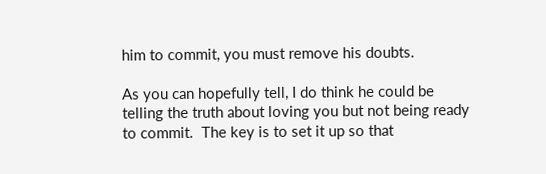him to commit, you must remove his doubts.

As you can hopefully tell, I do think he could be telling the truth about loving you but not being ready to commit.  The key is to set it up so that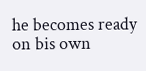he becomes ready on bis own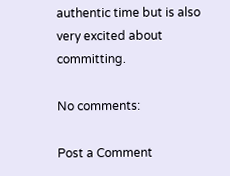authentic time but is also very excited about committing.

No comments:

Post a Comment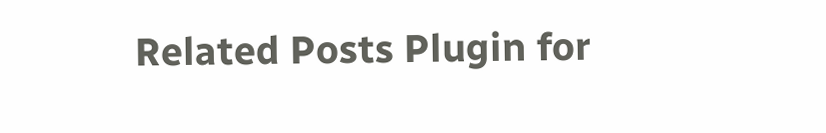Related Posts Plugin for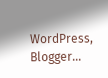WordPress, Blogger...